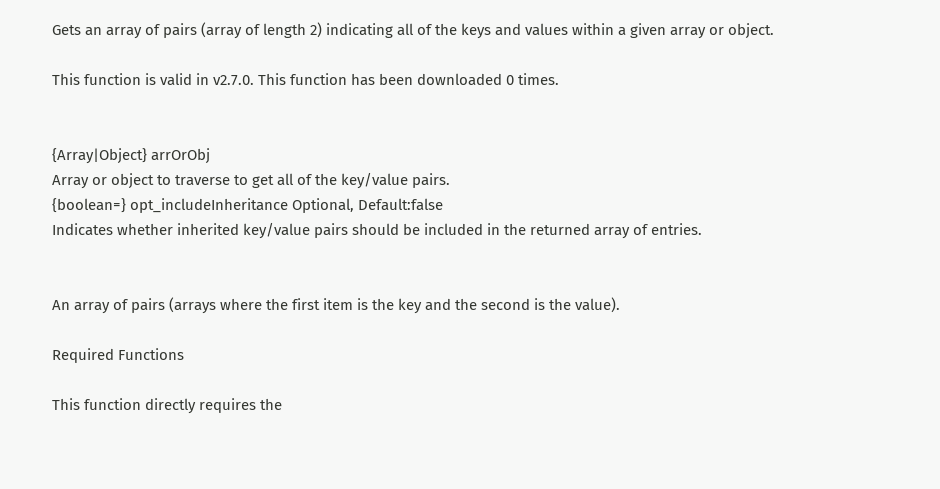Gets an array of pairs (array of length 2) indicating all of the keys and values within a given array or object.

This function is valid in v2.7.0. This function has been downloaded 0 times.


{Array|Object} arrOrObj
Array or object to traverse to get all of the key/value pairs.
{boolean=} opt_includeInheritance Optional, Default:false
Indicates whether inherited key/value pairs should be included in the returned array of entries.


An array of pairs (arrays where the first item is the key and the second is the value).

Required Functions

This function directly requires the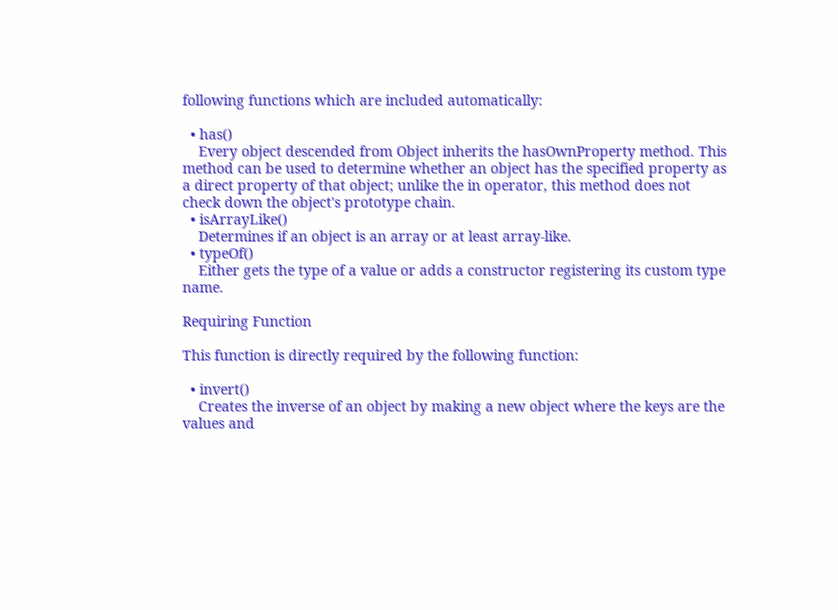following functions which are included automatically:

  • has()
    Every object descended from Object inherits the hasOwnProperty method. This method can be used to determine whether an object has the specified property as a direct property of that object; unlike the in operator, this method does not check down the object's prototype chain.
  • isArrayLike()
    Determines if an object is an array or at least array-like.
  • typeOf()
    Either gets the type of a value or adds a constructor registering its custom type name.

Requiring Function

This function is directly required by the following function:

  • invert()
    Creates the inverse of an object by making a new object where the keys are the values and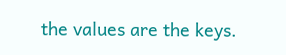the values are the keys.